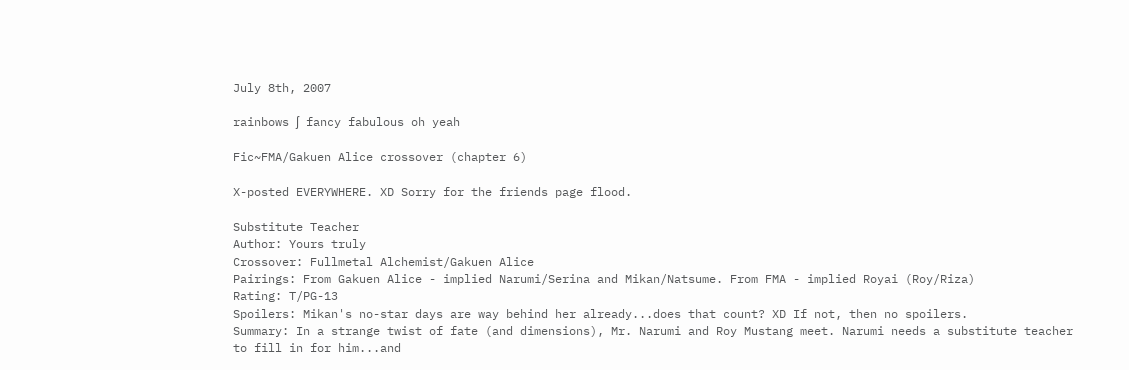July 8th, 2007

rainbows ʃ fancy fabulous oh yeah

Fic~FMA/Gakuen Alice crossover (chapter 6)

X-posted EVERYWHERE. XD Sorry for the friends page flood.

Substitute Teacher
Author: Yours truly
Crossover: Fullmetal Alchemist/Gakuen Alice
Pairings: From Gakuen Alice - implied Narumi/Serina and Mikan/Natsume. From FMA - implied Royai (Roy/Riza)
Rating: T/PG-13
Spoilers: Mikan's no-star days are way behind her already...does that count? XD If not, then no spoilers.
Summary: In a strange twist of fate (and dimensions), Mr. Narumi and Roy Mustang meet. Narumi needs a substitute teacher to fill in for him...and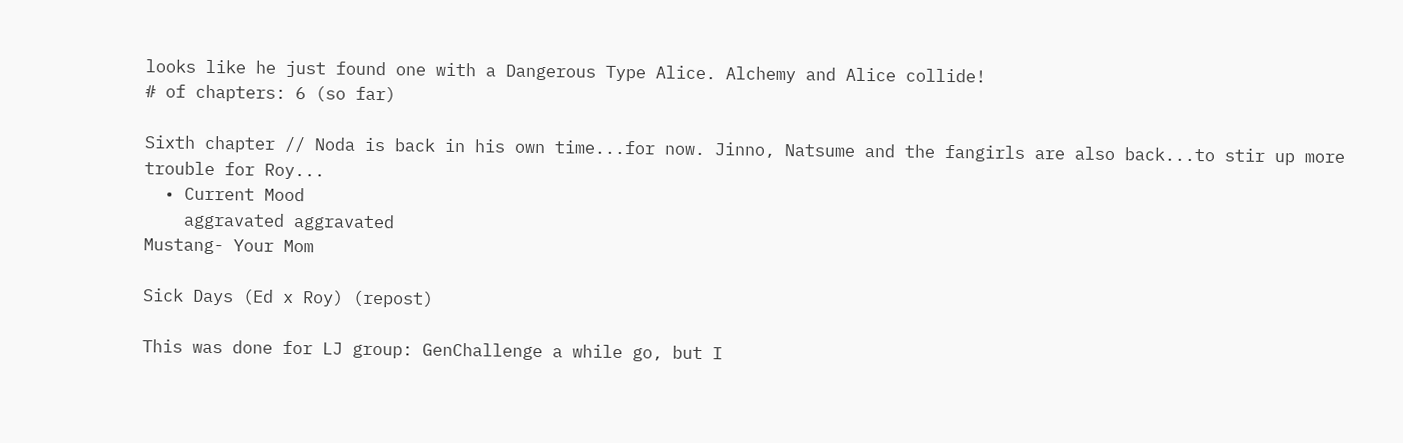looks like he just found one with a Dangerous Type Alice. Alchemy and Alice collide!
# of chapters: 6 (so far)

Sixth chapter // Noda is back in his own time...for now. Jinno, Natsume and the fangirls are also back...to stir up more trouble for Roy...
  • Current Mood
    aggravated aggravated
Mustang- Your Mom

Sick Days (Ed x Roy) (repost)

This was done for LJ group: GenChallenge a while go, but I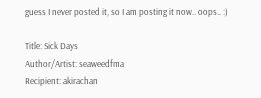guess I never posted it, so I am posting it now.. oops.. :)

Title: Sick Days
Author/Artist: seaweedfma
Recipient: akirachan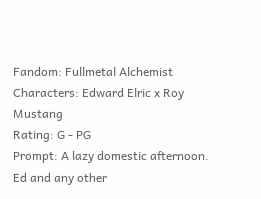Fandom: Fullmetal Alchemist
Characters: Edward Elric x Roy Mustang
Rating: G - PG
Prompt: A lazy domestic afternoon. Ed and any other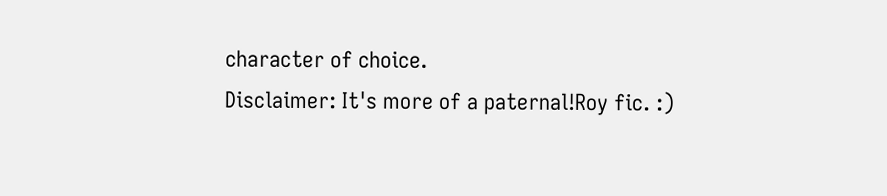character of choice.
Disclaimer: It's more of a paternal!Roy fic. :)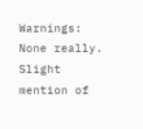Warnings: None really. Slight mention of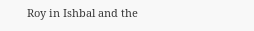Roy in Ishbal and the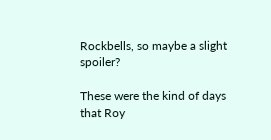Rockbells, so maybe a slight spoiler?

These were the kind of days that Roy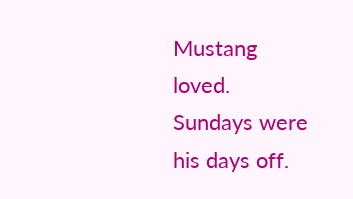Mustang loved. Sundays were his days off.